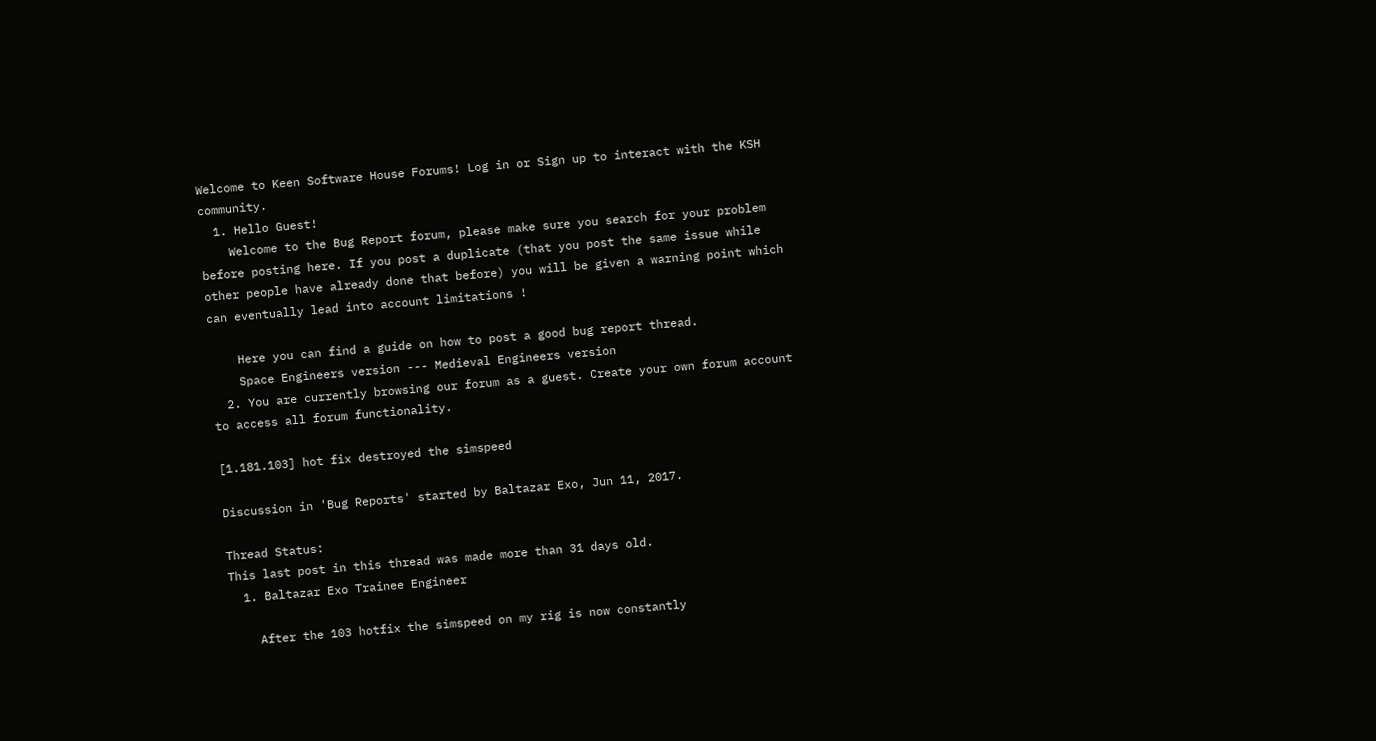Welcome to Keen Software House Forums! Log in or Sign up to interact with the KSH community.
  1. Hello Guest!
    Welcome to the Bug Report forum, please make sure you search for your problem before posting here. If you post a duplicate (that you post the same issue while other people have already done that before) you will be given a warning point which can eventually lead into account limitations !

    Here you can find a guide on how to post a good bug report thread.
    Space Engineers version --- Medieval Engineers version
  2. You are currently browsing our forum as a guest. Create your own forum account to access all forum functionality.

[1.181.103] hot fix destroyed the simspeed

Discussion in 'Bug Reports' started by Baltazar Exo, Jun 11, 2017.

Thread Status:
This last post in this thread was made more than 31 days old.
  1. Baltazar Exo Trainee Engineer

    After the 103 hotfix the simspeed on my rig is now constantly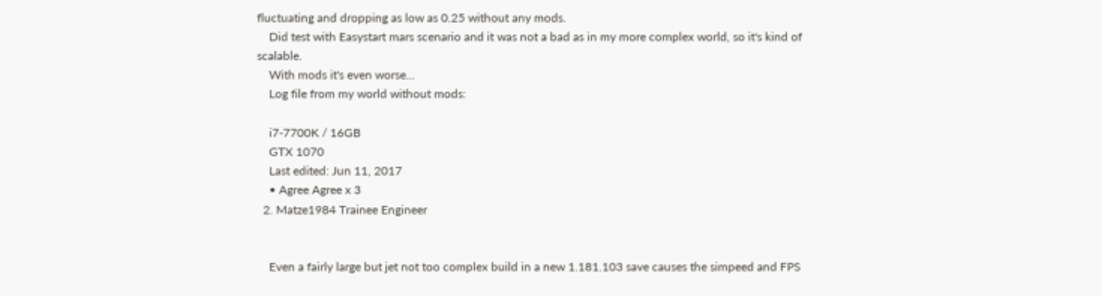fluctuating and dropping as low as 0.25 without any mods.
    Did test with Easystart mars scenario and it was not a bad as in my more complex world, so it's kind of scalable.
    With mods it's even worse...
    Log file from my world without mods:

    i7-7700K / 16GB
    GTX 1070
    Last edited: Jun 11, 2017
    • Agree Agree x 3
  2. Matze1984 Trainee Engineer


    Even a fairly large but jet not too complex build in a new 1.181.103 save causes the simpeed and FPS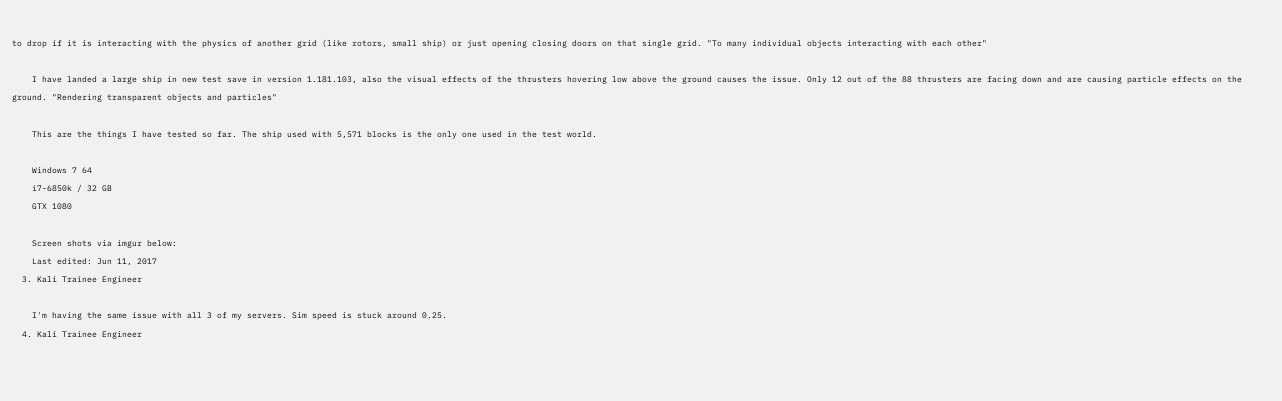to drop if it is interacting with the physics of another grid (like rotors, small ship) or just opening closing doors on that single grid. "To many individual objects interacting with each other"

    I have landed a large ship in new test save in version 1.181.103, also the visual effects of the thrusters hovering low above the ground causes the issue. Only 12 out of the 88 thrusters are facing down and are causing particle effects on the ground. "Rendering transparent objects and particles"

    This are the things I have tested so far. The ship used with 5,571 blocks is the only one used in the test world.

    Windows 7 64
    i7-6850k / 32 GB
    GTX 1080

    Screen shots via imgur below:
    Last edited: Jun 11, 2017
  3. Kali Trainee Engineer

    I'm having the same issue with all 3 of my servers. Sim speed is stuck around 0.25.
  4. Kali Trainee Engineer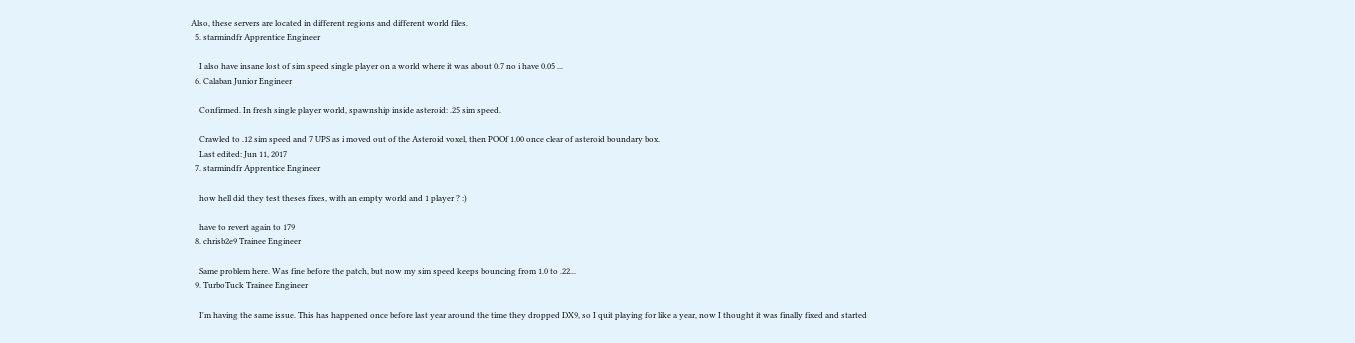Also, these servers are located in different regions and different world files.
  5. starmindfr Apprentice Engineer

    I also have insane lost of sim speed single player on a world where it was about 0.7 no i have 0.05 ...
  6. Calaban Junior Engineer

    Confirmed. In fresh single player world, spawnship inside asteroid: .25 sim speed.

    Crawled to .12 sim speed and 7 UPS as i moved out of the Asteroid voxel, then POOf 1.00 once clear of asteroid boundary box.
    Last edited: Jun 11, 2017
  7. starmindfr Apprentice Engineer

    how hell did they test theses fixes, with an empty world and 1 player ? :)

    have to revert again to 179
  8. chrisb2e9 Trainee Engineer

    Same problem here. Was fine before the patch, but now my sim speed keeps bouncing from 1.0 to .22...
  9. TurboTuck Trainee Engineer

    I'm having the same issue. This has happened once before last year around the time they dropped DX9, so I quit playing for like a year, now I thought it was finally fixed and started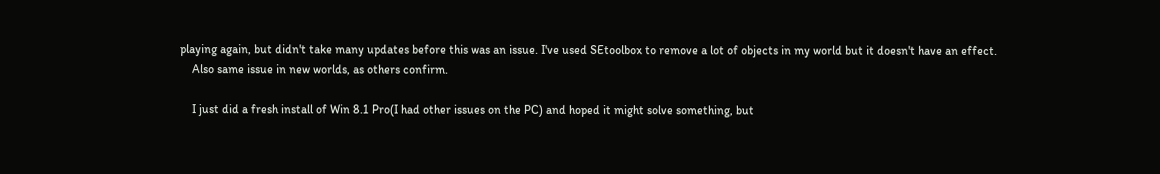playing again, but didn't take many updates before this was an issue. I've used SEtoolbox to remove a lot of objects in my world but it doesn't have an effect.
    Also same issue in new worlds, as others confirm.

    I just did a fresh install of Win 8.1 Pro(I had other issues on the PC) and hoped it might solve something, but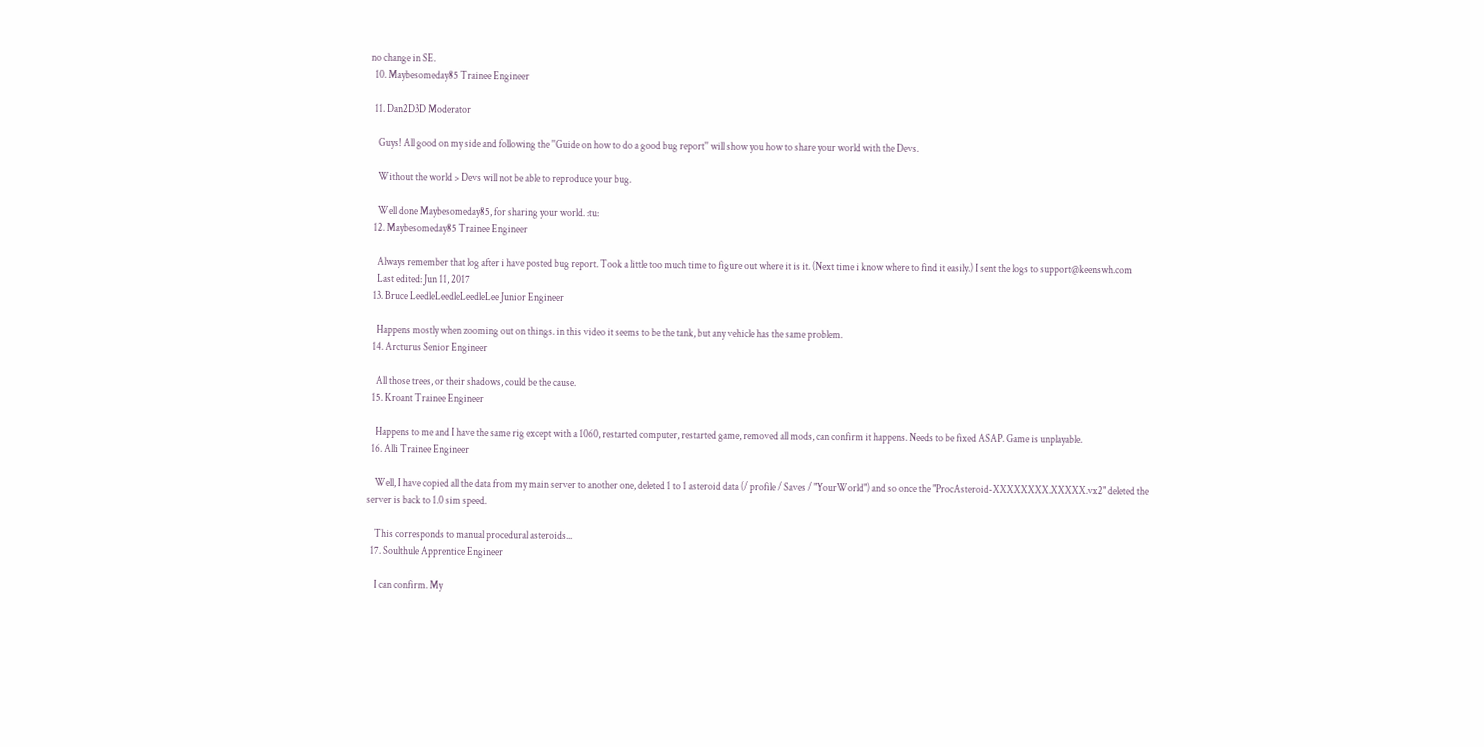no change in SE.
  10. Maybesomeday85 Trainee Engineer

  11. Dan2D3D Moderator

    Guys! All good on my side and following the ''Guide on how to do a good bug report'' will show you how to share your world with the Devs.

    Without the world > Devs will not be able to reproduce your bug.

    Well done Maybesomeday85, for sharing your world. :tu:
  12. Maybesomeday85 Trainee Engineer

    Always remember that log after i have posted bug report. Took a little too much time to figure out where it is it. (Next time i know where to find it easily.) I sent the logs to support@keenswh.com
    Last edited: Jun 11, 2017
  13. Bruce LeedleLeedleLeedleLee Junior Engineer

    Happens mostly when zooming out on things. in this video it seems to be the tank, but any vehicle has the same problem.
  14. Arcturus Senior Engineer

    All those trees, or their shadows, could be the cause.
  15. Kroant Trainee Engineer

    Happens to me and I have the same rig except with a 1060, restarted computer, restarted game, removed all mods, can confirm it happens. Needs to be fixed ASAP. Game is unplayable.
  16. Alli Trainee Engineer

    Well, I have copied all the data from my main server to another one, deleted 1 to 1 asteroid data (/ profile / Saves / "YourWorld") and so once the "ProcAsteroid-XXXXXXXX.XXXXX.vx2" deleted the server is back to 1.0 sim speed.

    This corresponds to manual procedural asteroids...
  17. Soulthule Apprentice Engineer

    I can confirm. My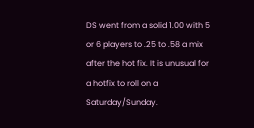DS went from a solid 1.00 with 5 or 6 players to .25 to .58 a mix after the hot fix. It is unusual for a hotfix to roll on a Saturday/Sunday.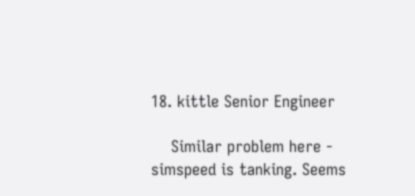18. kittle Senior Engineer

    Similar problem here - simspeed is tanking. Seems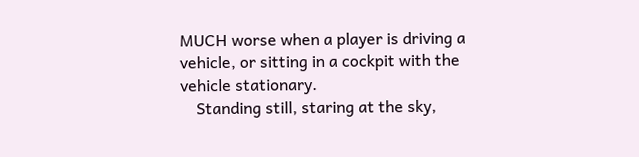MUCH worse when a player is driving a vehicle, or sitting in a cockpit with the vehicle stationary.
    Standing still, staring at the sky,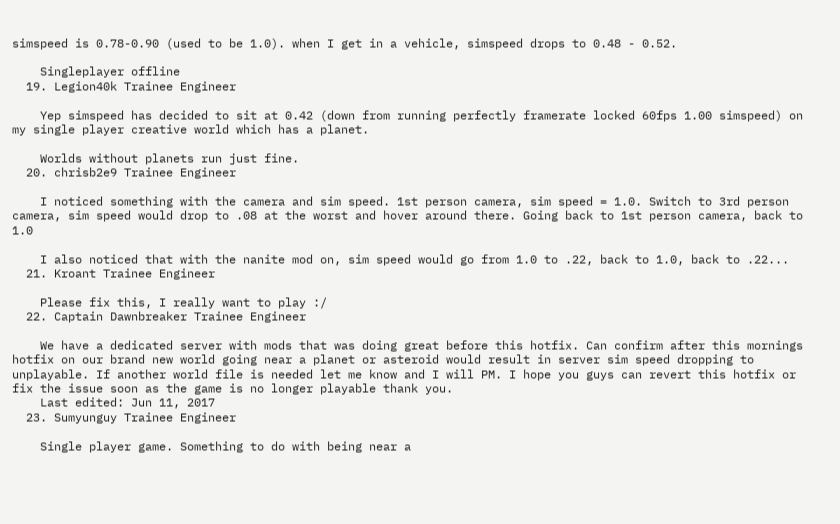simspeed is 0.78-0.90 (used to be 1.0). when I get in a vehicle, simspeed drops to 0.48 - 0.52.

    Singleplayer offline
  19. Legion40k Trainee Engineer

    Yep simspeed has decided to sit at 0.42 (down from running perfectly framerate locked 60fps 1.00 simspeed) on my single player creative world which has a planet.

    Worlds without planets run just fine.
  20. chrisb2e9 Trainee Engineer

    I noticed something with the camera and sim speed. 1st person camera, sim speed = 1.0. Switch to 3rd person camera, sim speed would drop to .08 at the worst and hover around there. Going back to 1st person camera, back to 1.0

    I also noticed that with the nanite mod on, sim speed would go from 1.0 to .22, back to 1.0, back to .22...
  21. Kroant Trainee Engineer

    Please fix this, I really want to play :/
  22. Captain Dawnbreaker Trainee Engineer

    We have a dedicated server with mods that was doing great before this hotfix. Can confirm after this mornings hotfix on our brand new world going near a planet or asteroid would result in server sim speed dropping to unplayable. If another world file is needed let me know and I will PM. I hope you guys can revert this hotfix or fix the issue soon as the game is no longer playable thank you.
    Last edited: Jun 11, 2017
  23. Sumyunguy Trainee Engineer

    Single player game. Something to do with being near a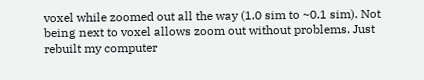voxel while zoomed out all the way (1.0 sim to ~0.1 sim). Not being next to voxel allows zoom out without problems. Just rebuilt my computer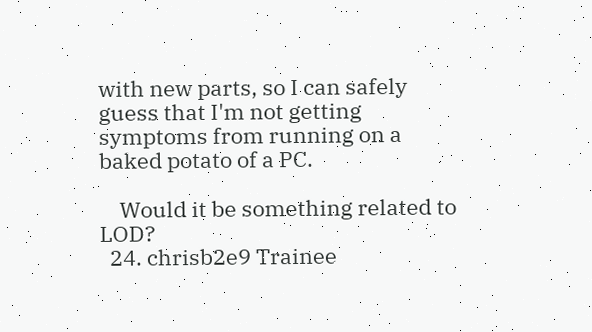with new parts, so I can safely guess that I'm not getting symptoms from running on a baked potato of a PC.

    Would it be something related to LOD?
  24. chrisb2e9 Trainee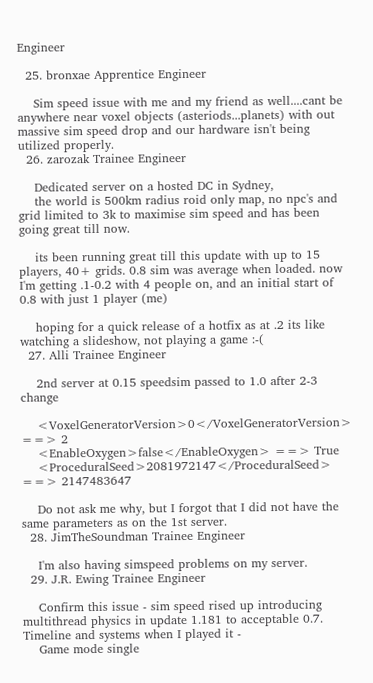Engineer

  25. bronxae Apprentice Engineer

    Sim speed issue with me and my friend as well....cant be anywhere near voxel objects (asteriods...planets) with out massive sim speed drop and our hardware isn't being utilized properly.
  26. zarozak Trainee Engineer

    Dedicated server on a hosted DC in Sydney,
    the world is 500km radius roid only map, no npc's and grid limited to 3k to maximise sim speed and has been going great till now.

    its been running great till this update with up to 15 players, 40+ grids. 0.8 sim was average when loaded. now I'm getting .1-0.2 with 4 people on, and an initial start of 0.8 with just 1 player (me)

    hoping for a quick release of a hotfix as at .2 its like watching a slideshow, not playing a game :-(
  27. Alli Trainee Engineer

    2nd server at 0.15 speedsim passed to 1.0 after 2-3 change

    <VoxelGeneratorVersion>0</VoxelGeneratorVersion> ==> 2
    <EnableOxygen>false</EnableOxygen> ==> True
    <ProceduralSeed>2081972147</ProceduralSeed> ==> 2147483647

    Do not ask me why, but I forgot that I did not have the same parameters as on the 1st server.
  28. JimTheSoundman Trainee Engineer

    I'm also having simspeed problems on my server.
  29. J.R. Ewing Trainee Engineer

    Confirm this issue - sim speed rised up introducing multithread physics in update 1.181 to acceptable 0.7. Timeline and systems when I played it -
    Game mode single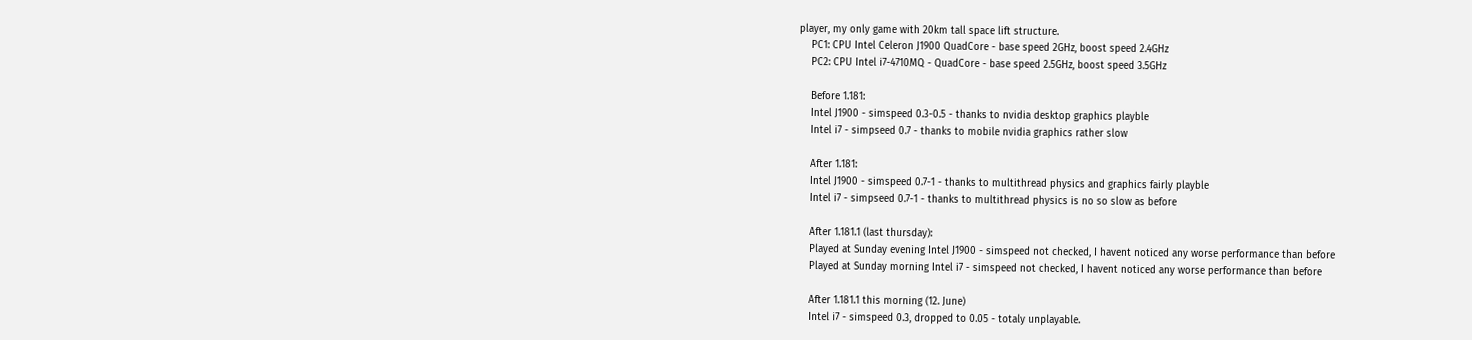player, my only game with 20km tall space lift structure.
    PC1: CPU Intel Celeron J1900 QuadCore - base speed 2GHz, boost speed 2.4GHz
    PC2: CPU Intel i7-4710MQ - QuadCore - base speed 2.5GHz, boost speed 3.5GHz

    Before 1.181:
    Intel J1900 - simspeed 0.3-0.5 - thanks to nvidia desktop graphics playble
    Intel i7 - simpseed 0.7 - thanks to mobile nvidia graphics rather slow

    After 1.181:
    Intel J1900 - simspeed 0.7-1 - thanks to multithread physics and graphics fairly playble
    Intel i7 - simpseed 0.7-1 - thanks to multithread physics is no so slow as before

    After 1.181.1 (last thursday):
    Played at Sunday evening Intel J1900 - simspeed not checked, I havent noticed any worse performance than before
    Played at Sunday morning Intel i7 - simspeed not checked, I havent noticed any worse performance than before

    After 1.181.1 this morning (12. June)
    Intel i7 - simspeed 0.3, dropped to 0.05 - totaly unplayable.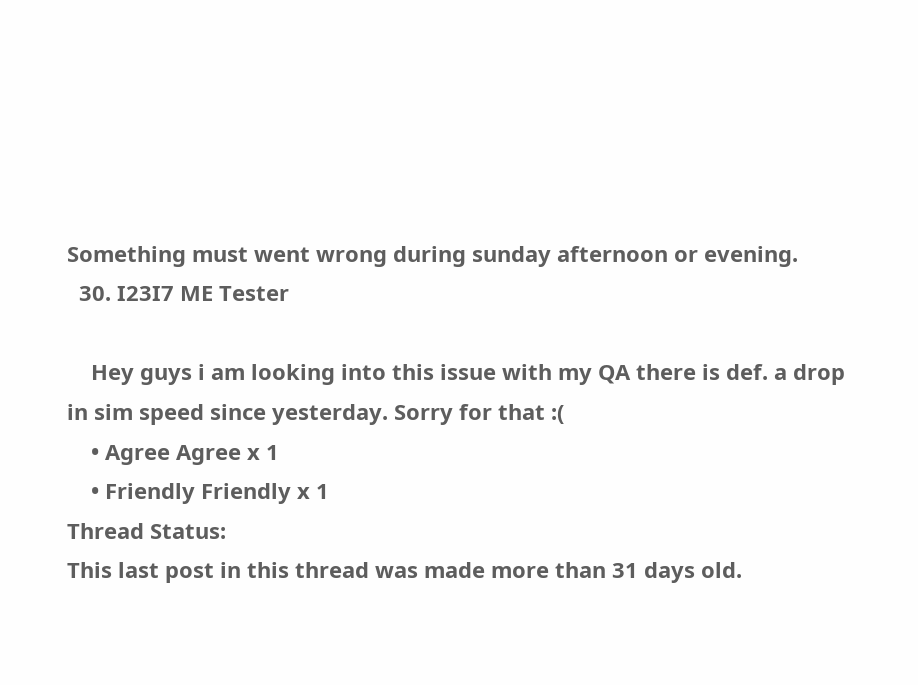Something must went wrong during sunday afternoon or evening.
  30. I23I7 ME Tester

    Hey guys i am looking into this issue with my QA there is def. a drop in sim speed since yesterday. Sorry for that :(
    • Agree Agree x 1
    • Friendly Friendly x 1
Thread Status:
This last post in this thread was made more than 31 days old.